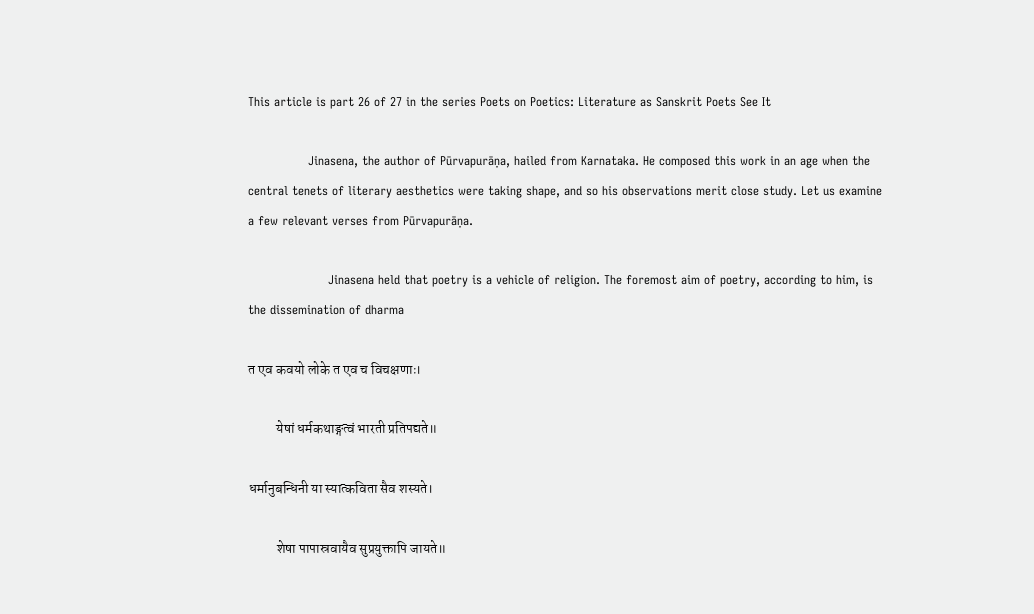This article is part 26 of 27 in the series Poets on Poetics: Literature as Sanskrit Poets See It

               Jinasena, the author of Pūrvapurāṇa, hailed from Karnataka. He composed this work in an age when the central tenets of literary aesthetics were taking shape, and so his observations merit close study. Let us examine a few relevant verses from Pūrvapurāṇa.

                    Jinasena held that poetry is a vehicle of religion. The foremost aim of poetry, according to him, is the dissemination of dharma

त एव कवयो लोके त एव च विचक्षणाः।

          येषां धर्मकथाङ्गत्वं भारती प्रतिपद्यते॥

धर्मानुबन्धिनी या स्यात्कविता सैव शस्यते।

          शेषा पापास्रवायैव सुप्रयुक्तापि जायते॥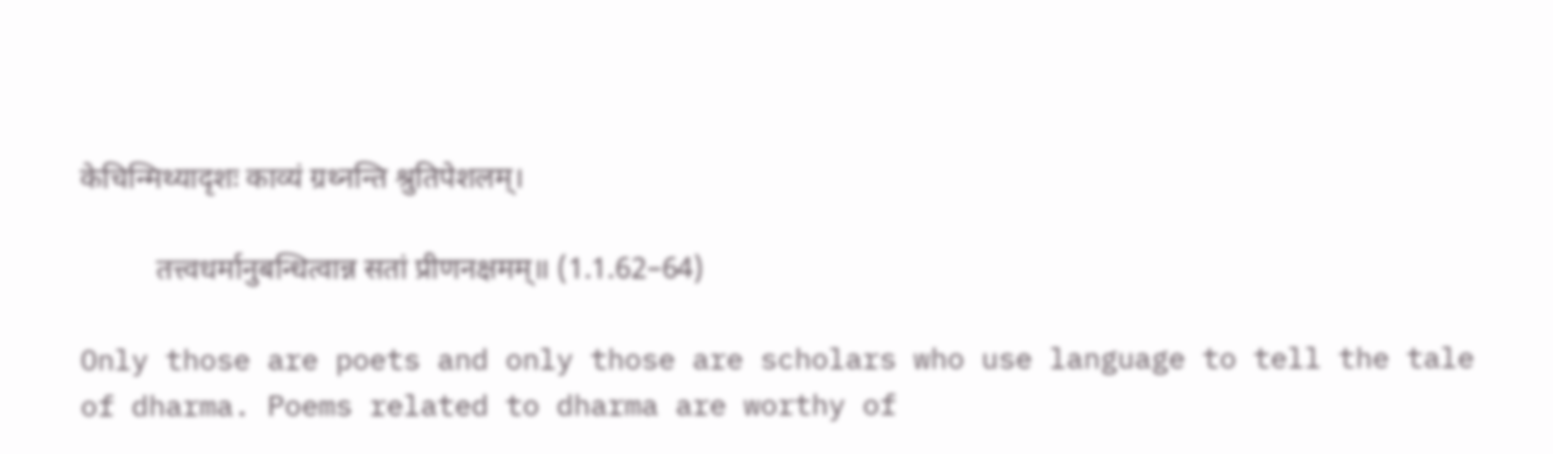केचिन्मिथ्यादृशः काव्यं ग्रथ्नन्ति श्रुतिपेशलम्।

          तत्त्वधर्मानुबन्धित्वान्न सतां प्रीणनक्षमम्॥ (1.1.62–64)

Only those are poets and only those are scholars who use language to tell the tale of dharma. Poems related to dharma are worthy of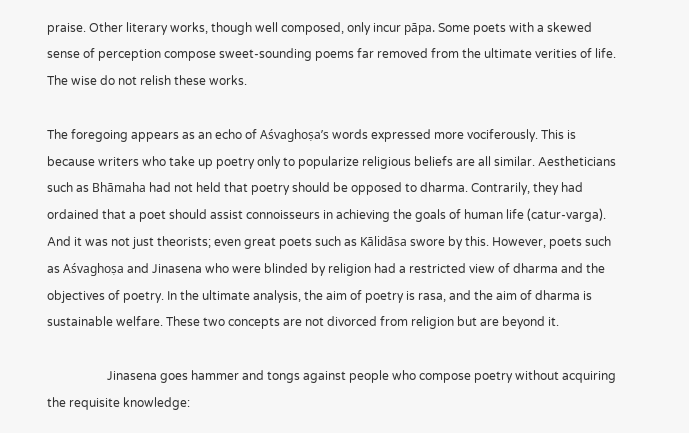praise. Other literary works, though well composed, only incur pāpa. Some poets with a skewed sense of perception compose sweet-sounding poems far removed from the ultimate verities of life. The wise do not relish these works.

The foregoing appears as an echo of Aśvaghoṣa’s words expressed more vociferously. This is because writers who take up poetry only to popularize religious beliefs are all similar. Aestheticians such as Bhāmaha had not held that poetry should be opposed to dharma. Contrarily, they had ordained that a poet should assist connoisseurs in achieving the goals of human life (catur-varga). And it was not just theorists; even great poets such as Kālidāsa swore by this. However, poets such as Aśvaghoṣa and Jinasena who were blinded by religion had a restricted view of dharma and the objectives of poetry. In the ultimate analysis, the aim of poetry is rasa, and the aim of dharma is sustainable welfare. These two concepts are not divorced from religion but are beyond it.

                    Jinasena goes hammer and tongs against people who compose poetry without acquiring the requisite knowledge: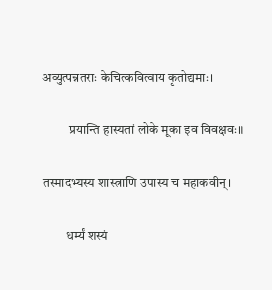अव्युत्पन्नतराः केचित्कवित्वाय कृतोद्यमाः।

          प्रयान्ति हास्यतां लोके मूका इव विवक्षवः॥

तस्मादभ्यस्य शास्त्राणि उपास्य च महाकवीन्।

         धर्म्यं शस्यं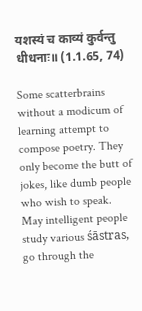यशस्यं च काव्यं कुर्वन्तु धीधनाः॥ (1.1.65, 74)

Some scatterbrains without a modicum of learning attempt to compose poetry. They only become the butt of jokes, like dumb people who wish to speak. May intelligent people study various śāstras, go through the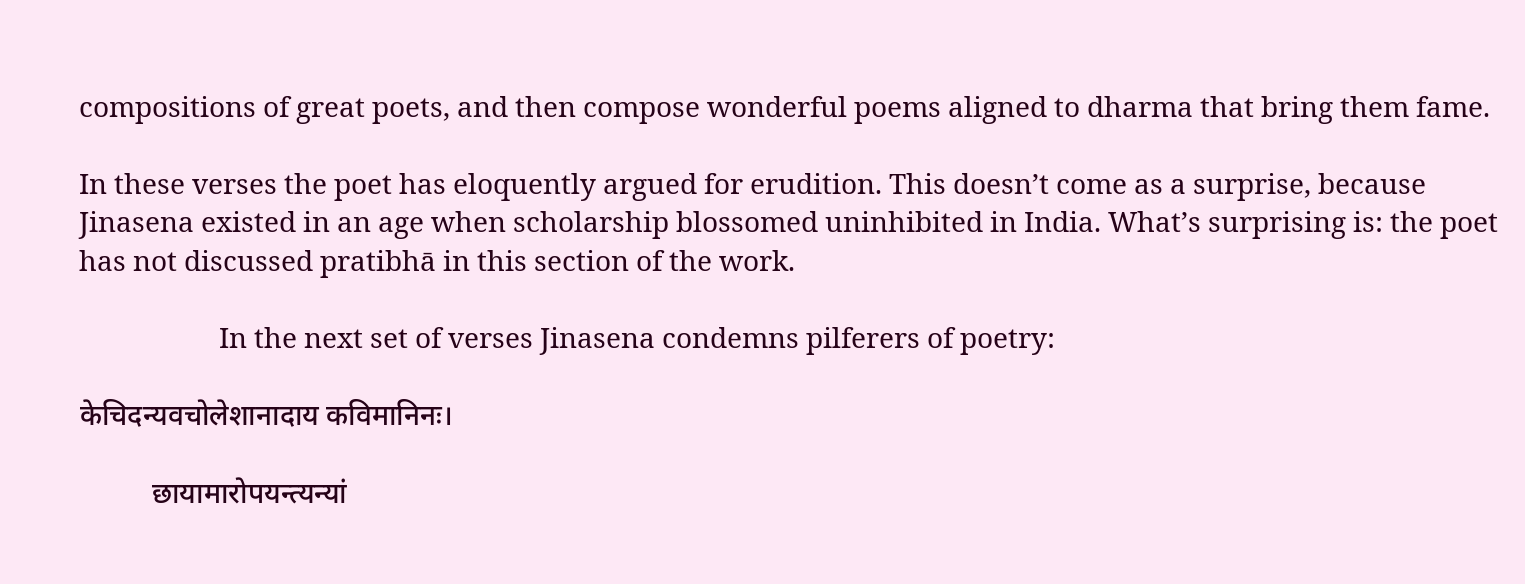compositions of great poets, and then compose wonderful poems aligned to dharma that bring them fame.

In these verses the poet has eloquently argued for erudition. This doesn’t come as a surprise, because Jinasena existed in an age when scholarship blossomed uninhibited in India. What’s surprising is: the poet has not discussed pratibhā in this section of the work.

                    In the next set of verses Jinasena condemns pilferers of poetry:

केचिदन्यवचोलेशानादाय कविमानिनः।

          छायामारोपयन्त्यन्यां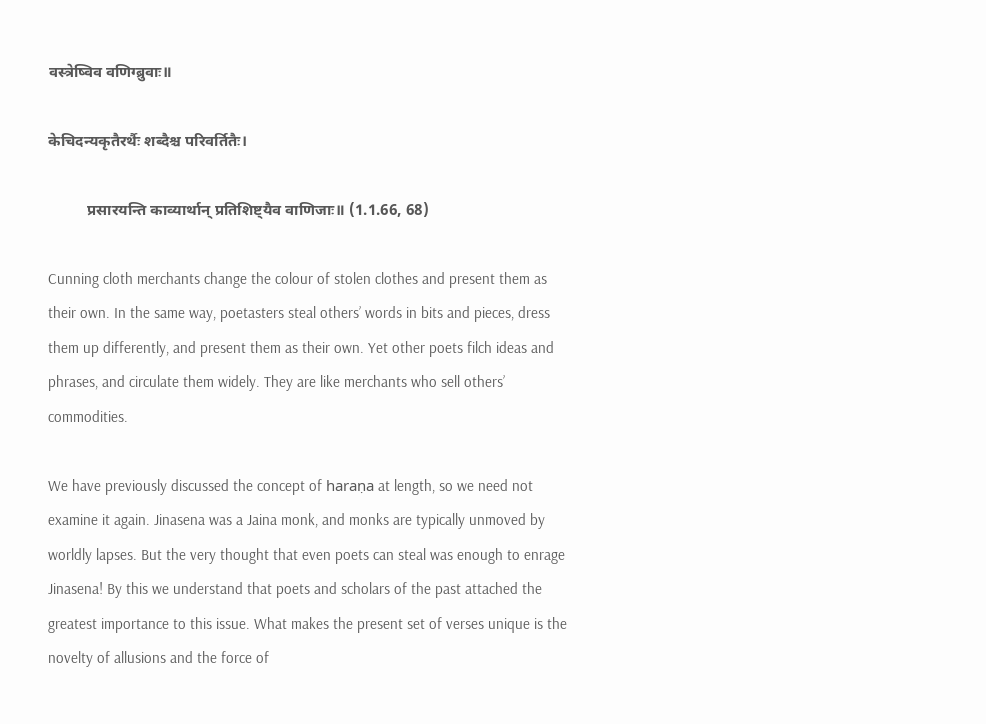वस्त्रेष्विव वणिग्ब्रुवाः॥

केचिदन्यकृतैरर्थैः शब्दैश्च परिवर्तितैः।

          प्रसारयन्ति काव्यार्थान् प्रतिशिष्ट्यैव वाणिजाः॥ (1.1.66, 68)

Cunning cloth merchants change the colour of stolen clothes and present them as their own. In the same way, poetasters steal others’ words in bits and pieces, dress them up differently, and present them as their own. Yet other poets filch ideas and phrases, and circulate them widely. They are like merchants who sell others’ commodities.

We have previously discussed the concept of haraṇa at length, so we need not examine it again. Jinasena was a Jaina monk, and monks are typically unmoved by worldly lapses. But the very thought that even poets can steal was enough to enrage Jinasena! By this we understand that poets and scholars of the past attached the greatest importance to this issue. What makes the present set of verses unique is the novelty of allusions and the force of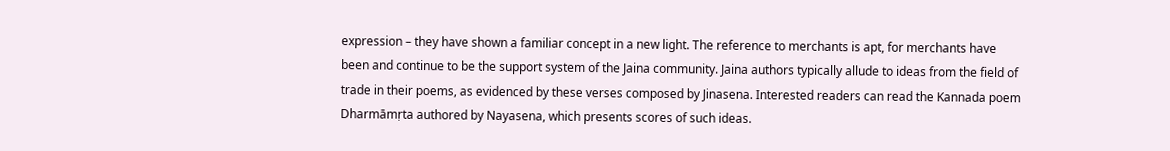expression – they have shown a familiar concept in a new light. The reference to merchants is apt, for merchants have been and continue to be the support system of the Jaina community. Jaina authors typically allude to ideas from the field of trade in their poems, as evidenced by these verses composed by Jinasena. Interested readers can read the Kannada poem Dharmāmṛta authored by Nayasena, which presents scores of such ideas.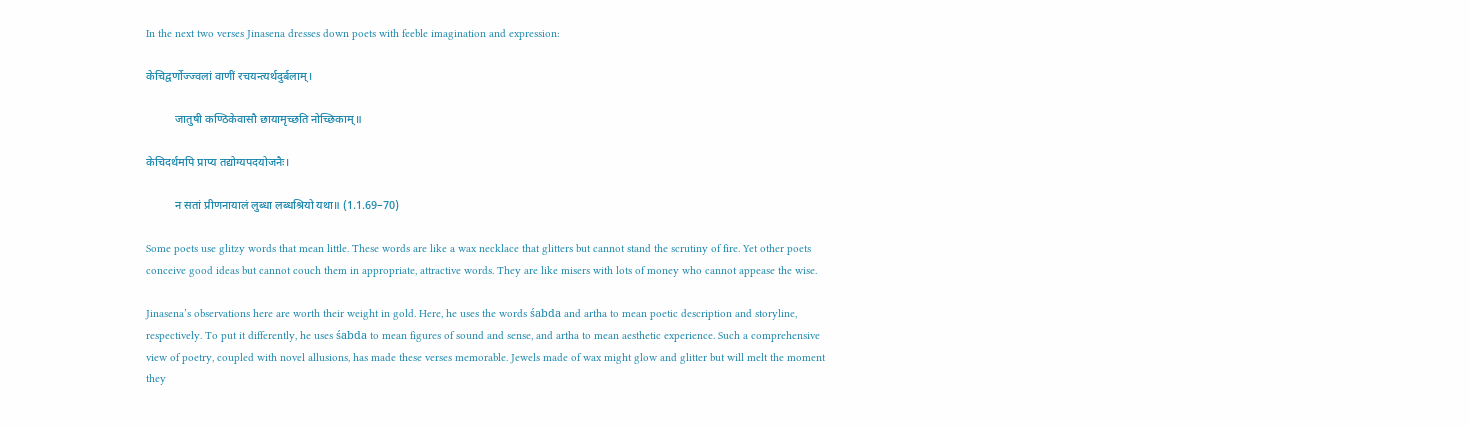In the next two verses Jinasena dresses down poets with feeble imagination and expression:

केचिद्वर्णोज्ज्वलां वाणीं रचयन्त्यर्थदुर्बलाम्।

          जातुषी कण्ठिकेवासौ छायामृच्छति नोच्छिकाम्॥

केचिदर्थमपि प्राप्य तद्योग्यपदयोजनैः।

          न सतां प्रीणनायालं लुब्धा लब्धश्रियो यथा॥ (1.1.69–70)

Some poets use glitzy words that mean little. These words are like a wax necklace that glitters but cannot stand the scrutiny of fire. Yet other poets conceive good ideas but cannot couch them in appropriate, attractive words. They are like misers with lots of money who cannot appease the wise.

Jinasena’s observations here are worth their weight in gold. Here, he uses the words śabda and artha to mean poetic description and storyline, respectively. To put it differently, he uses śabda to mean figures of sound and sense, and artha to mean aesthetic experience. Such a comprehensive view of poetry, coupled with novel allusions, has made these verses memorable. Jewels made of wax might glow and glitter but will melt the moment they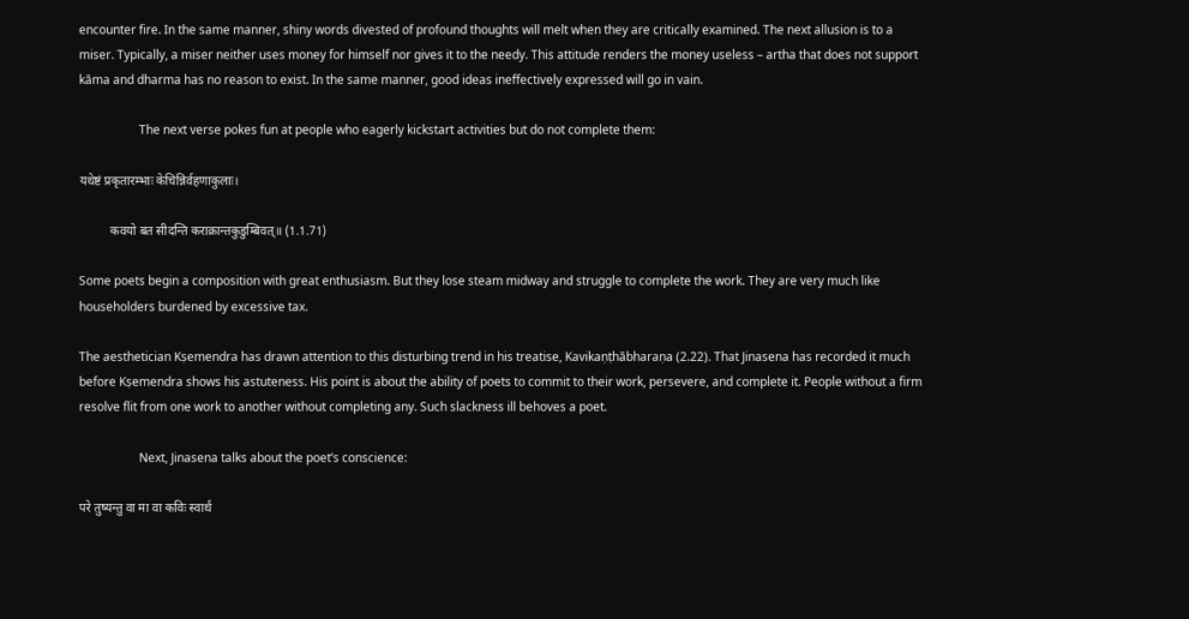encounter fire. In the same manner, shiny words divested of profound thoughts will melt when they are critically examined. The next allusion is to a miser. Typically, a miser neither uses money for himself nor gives it to the needy. This attitude renders the money useless – artha that does not support kāma and dharma has no reason to exist. In the same manner, good ideas ineffectively expressed will go in vain.

                    The next verse pokes fun at people who eagerly kickstart activities but do not complete them:

यथेष्टं प्रकृतारम्भाः केचिन्निर्वहणाकुलाः।

          कवयो बत सीदन्ति कराक्रान्तकुडुम्बिवत्॥ (1.1.71)

Some poets begin a composition with great enthusiasm. But they lose steam midway and struggle to complete the work. They are very much like householders burdened by excessive tax.

The aesthetician Kṣemendra has drawn attention to this disturbing trend in his treatise, Kavikaṇṭhābharaṇa (2.22). That Jinasena has recorded it much before Kṣemendra shows his astuteness. His point is about the ability of poets to commit to their work, persevere, and complete it. People without a firm resolve flit from one work to another without completing any. Such slackness ill behoves a poet.

                    Next, Jinasena talks about the poet’s conscience:

परे तुष्यन्तु वा मा वा कविः स्वार्थं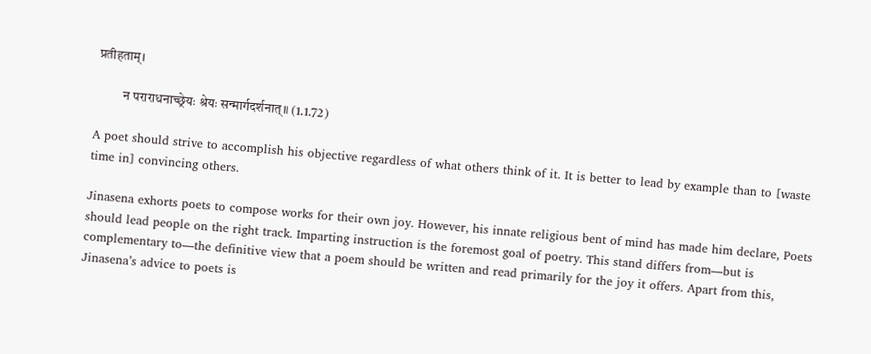प्रतीहताम्।

          न पराराधनाच्छ्रेयः श्रेयः सन्मार्गदर्शनात्॥ (1.1.72)

A poet should strive to accomplish his objective regardless of what others think of it. It is better to lead by example than to [waste time in] convincing others.

Jinasena exhorts poets to compose works for their own joy. However, his innate religious bent of mind has made him declare, Poets should lead people on the right track. Imparting instruction is the foremost goal of poetry. This stand differs from—but is complementary to—the definitive view that a poem should be written and read primarily for the joy it offers. Apart from this, Jinasena’s advice to poets is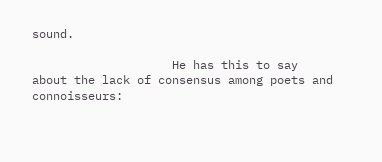sound.

                    He has this to say about the lack of consensus among poets and connoisseurs: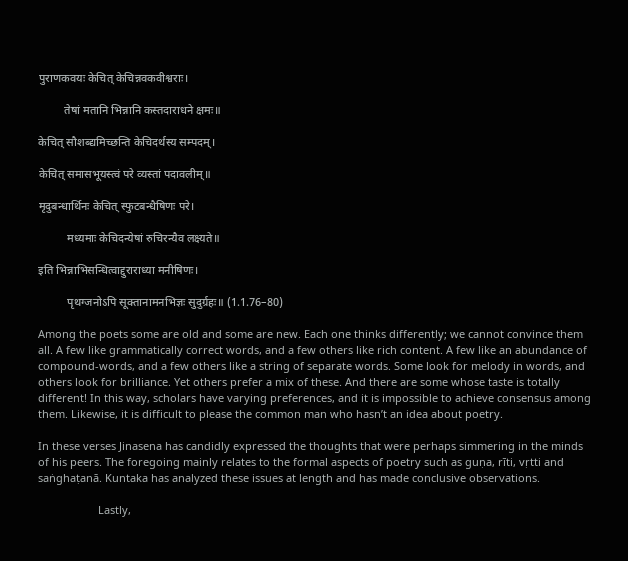पुराणकवयः केचित् केचिन्नवकवीश्वराः।

         तेषां मतानि भिन्नानि कस्तदाराधने क्षमः॥

केचित् सौशब्द्यमिच्छन्ति केचिदर्थस्य सम्पदम्।

केचित् समासभूयस्त्वं परे व्यस्तां पदावलीम्॥

मृदुबन्धार्थिनः केचित् स्फुटबन्धैषिणः परे।

          मध्यमाः केचिदन्येषां रुचिरन्यैव लक्ष्यते॥

इति भिन्नाभिसन्धित्वाद्दुराराध्या मनीषिणः।

          पृथग्जनोऽपि सूक्तानामनभिज्ञः सुदुर्ग्रहः॥ (1.1.76–80)

Among the poets some are old and some are new. Each one thinks differently; we cannot convince them all. A few like grammatically correct words, and a few others like rich content. A few like an abundance of compound-words, and a few others like a string of separate words. Some look for melody in words, and others look for brilliance. Yet others prefer a mix of these. And there are some whose taste is totally different! In this way, scholars have varying preferences, and it is impossible to achieve consensus among them. Likewise, it is difficult to please the common man who hasn’t an idea about poetry.

In these verses Jinasena has candidly expressed the thoughts that were perhaps simmering in the minds of his peers. The foregoing mainly relates to the formal aspects of poetry such as guṇa, rīti, vṛtti and saṅghaṭanā. Kuntaka has analyzed these issues at length and has made conclusive observations.

                    Lastly,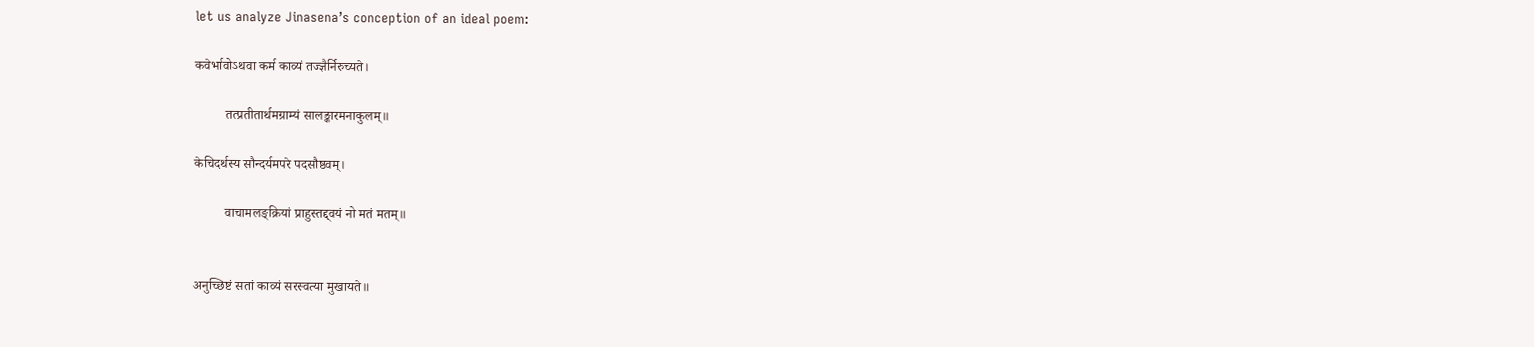let us analyze Jinasena’s conception of an ideal poem:

कवेर्भावोऽथवा कर्म काव्यं तज्ज्ञैर्निरुच्यते।

         तत्प्रतीतार्थमग्राम्यं सालङ्कारमनाकुलम्॥

केचिदर्थस्य सौन्दर्यमपरे पदसौष्ठवम्।

         वाचामलङ्क्रियां प्राहुस्तद्द्वयं नो मतं मतम्॥


अनुच्छिष्टं सतां काव्यं सरस्वत्या मुखायते॥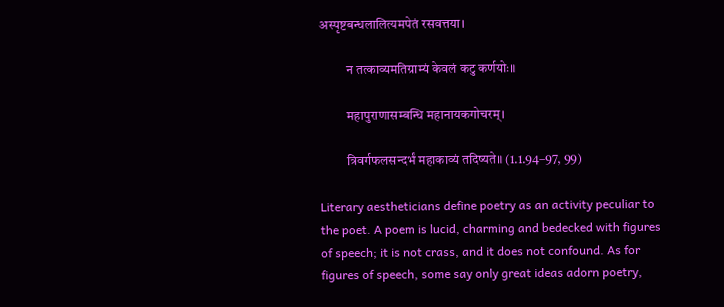अस्पृष्टबन्धलालित्यमपेतं रसवत्तया।

          न तत्काव्यमतिग्राम्यं केवलं कटु कर्णयोः॥

          महापुराणासम्बन्धि महानायकगोचरम्।

          त्रिवर्गफलसन्दर्भं महाकाव्यं तदिष्यते॥ (1.1.94–97, 99)

Literary aestheticians define poetry as an activity peculiar to the poet. A poem is lucid, charming and bedecked with figures of speech; it is not crass, and it does not confound. As for figures of speech, some say only great ideas adorn poetry,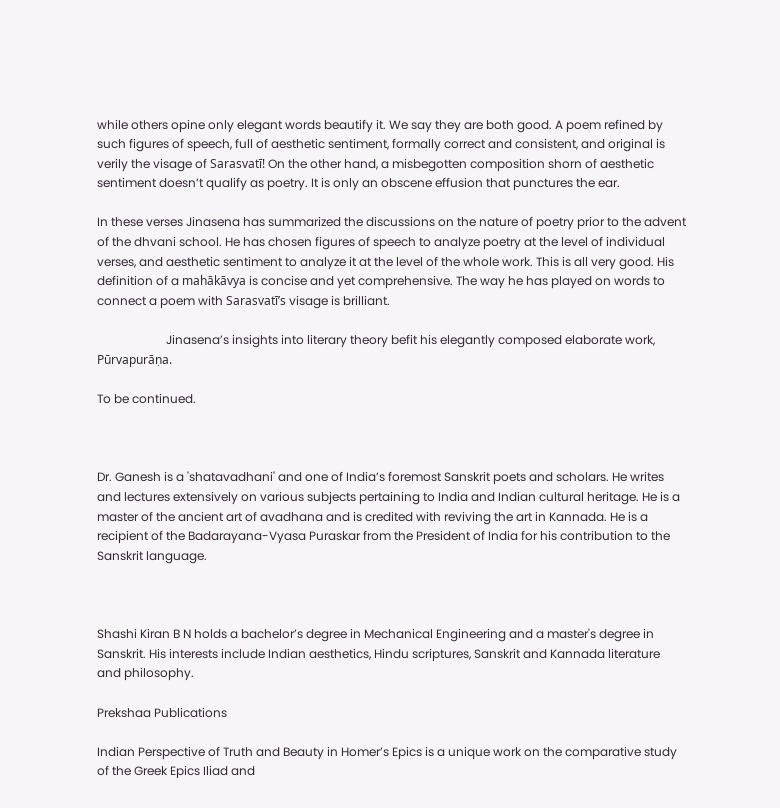while others opine only elegant words beautify it. We say they are both good. A poem refined by such figures of speech, full of aesthetic sentiment, formally correct and consistent, and original is verily the visage of Sarasvatī! On the other hand, a misbegotten composition shorn of aesthetic sentiment doesn’t qualify as poetry. It is only an obscene effusion that punctures the ear.

In these verses Jinasena has summarized the discussions on the nature of poetry prior to the advent of the dhvani school. He has chosen figures of speech to analyze poetry at the level of individual verses, and aesthetic sentiment to analyze it at the level of the whole work. This is all very good. His definition of a mahākāvya is concise and yet comprehensive. The way he has played on words to connect a poem with Sarasvatī’s visage is brilliant.

                       Jinasena’s insights into literary theory befit his elegantly composed elaborate work, Pūrvapurāṇa.

To be continued.



Dr. Ganesh is a 'shatavadhani' and one of India’s foremost Sanskrit poets and scholars. He writes and lectures extensively on various subjects pertaining to India and Indian cultural heritage. He is a master of the ancient art of avadhana and is credited with reviving the art in Kannada. He is a recipient of the Badarayana-Vyasa Puraskar from the President of India for his contribution to the Sanskrit language.



Shashi Kiran B N holds a bachelor’s degree in Mechanical Engineering and a master's degree in Sanskrit. His interests include Indian aesthetics, Hindu scriptures, Sanskrit and Kannada literature and philosophy.

Prekshaa Publications

Indian Perspective of Truth and Beauty in Homer’s Epics is a unique work on the comparative study of the Greek Epics Iliad and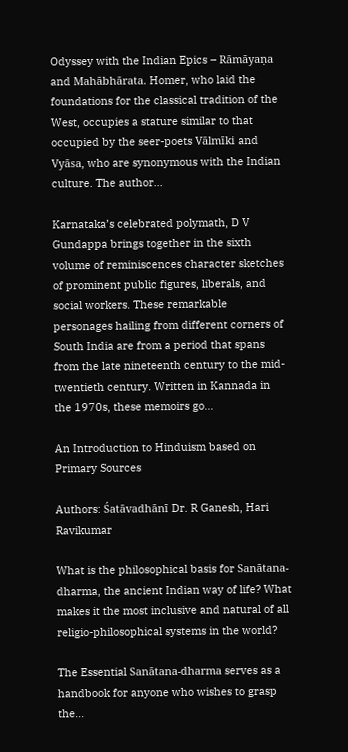Odyssey with the Indian Epics – Rāmāyaṇa and Mahābhārata. Homer, who laid the foundations for the classical tradition of the West, occupies a stature similar to that occupied by the seer-poets Vālmīki and Vyāsa, who are synonymous with the Indian culture. The author...

Karnataka’s celebrated polymath, D V Gundappa brings together in the sixth volume of reminiscences character sketches of prominent public figures, liberals, and social workers. These remarkable personages hailing from different corners of South India are from a period that spans from the late nineteenth century to the mid-twentieth century. Written in Kannada in the 1970s, these memoirs go...

An Introduction to Hinduism based on Primary Sources

Authors: Śatāvadhānī Dr. R Ganesh, Hari Ravikumar

What is the philosophical basis for Sanātana-dharma, the ancient Indian way of life? What makes it the most inclusive and natural of all religio-philosophical systems in the world?

The Essential Sanātana-dharma serves as a handbook for anyone who wishes to grasp the...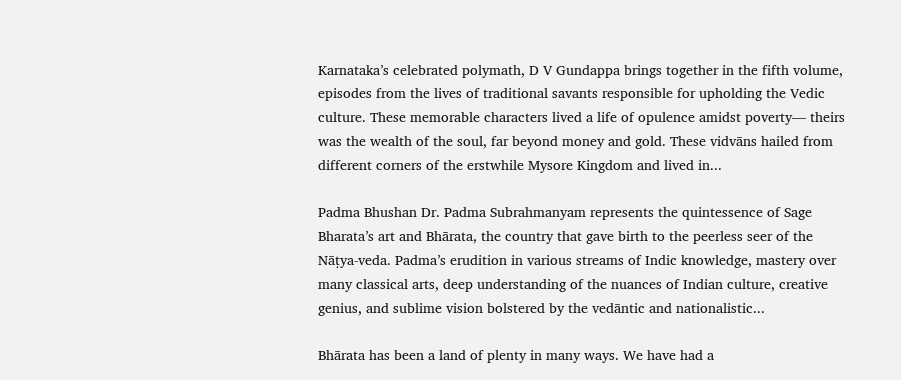Karnataka’s celebrated polymath, D V Gundappa brings together in the fifth volume, episodes from the lives of traditional savants responsible for upholding the Vedic culture. These memorable characters lived a life of opulence amidst poverty— theirs  was the wealth of the soul, far beyond money and gold. These vidvāns hailed from different corners of the erstwhile Mysore Kingdom and lived in...

Padma Bhushan Dr. Padma Subrahmanyam represents the quintessence of Sage Bharata’s art and Bhārata, the country that gave birth to the peerless seer of the Nāṭya-veda. Padma’s erudition in various streams of Indic knowledge, mastery over many classical arts, deep understanding of the nuances of Indian culture, creative genius, and sublime vision bolstered by the vedāntic and nationalistic...

Bhārata has been a land of plenty in many ways. We have had a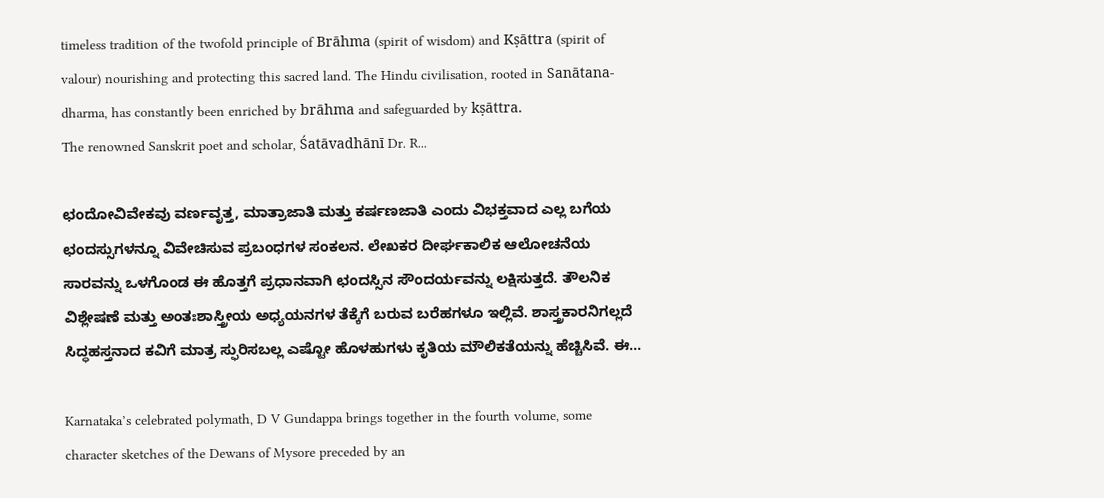timeless tradition of the twofold principle of Brāhma (spirit of wisdom) and Kṣāttra (spirit of valour) nourishing and protecting this sacred land. The Hindu civilisation, rooted in Sanātana-dharma, has constantly been enriched by brāhma and safeguarded by kṣāttra.
The renowned Sanskrit poet and scholar, Śatāvadhānī Dr. R...

ಛಂದೋವಿವೇಕವು ವರ್ಣವೃತ್ತ, ಮಾತ್ರಾಜಾತಿ ಮತ್ತು ಕರ್ಷಣಜಾತಿ ಎಂದು ವಿಭಕ್ತವಾದ ಎಲ್ಲ ಬಗೆಯ ಛಂದಸ್ಸುಗಳನ್ನೂ ವಿವೇಚಿಸುವ ಪ್ರಬಂಧಗಳ ಸಂಕಲನ. ಲೇಖಕರ ದೀರ್ಘಕಾಲಿಕ ಆಲೋಚನೆಯ ಸಾರವನ್ನು ಒಳಗೊಂಡ ಈ ಹೊತ್ತಗೆ ಪ್ರಧಾನವಾಗಿ ಛಂದಸ್ಸಿನ ಸೌಂದರ್ಯವನ್ನು ಲಕ್ಷಿಸುತ್ತದೆ. ತೌಲನಿಕ ವಿಶ್ಲೇಷಣೆ ಮತ್ತು ಅಂತಃಶಾಸ್ತ್ರೀಯ ಅಧ್ಯಯನಗಳ ತೆಕ್ಕೆಗೆ ಬರುವ ಬರೆಹಗಳೂ ಇಲ್ಲಿವೆ. ಶಾಸ್ತ್ರಕಾರನಿಗಲ್ಲದೆ ಸಿದ್ಧಹಸ್ತನಾದ ಕವಿಗೆ ಮಾತ್ರ ಸ್ಫುರಿಸಬಲ್ಲ ಎಷ್ಟೋ ಹೊಳಹುಗಳು ಕೃತಿಯ ಮೌಲಿಕತೆಯನ್ನು ಹೆಚ್ಚಿಸಿವೆ. ಈ...

Karnataka’s celebrated polymath, D V Gundappa brings together in the fourth volume, some character sketches of the Dewans of Mysore preceded by an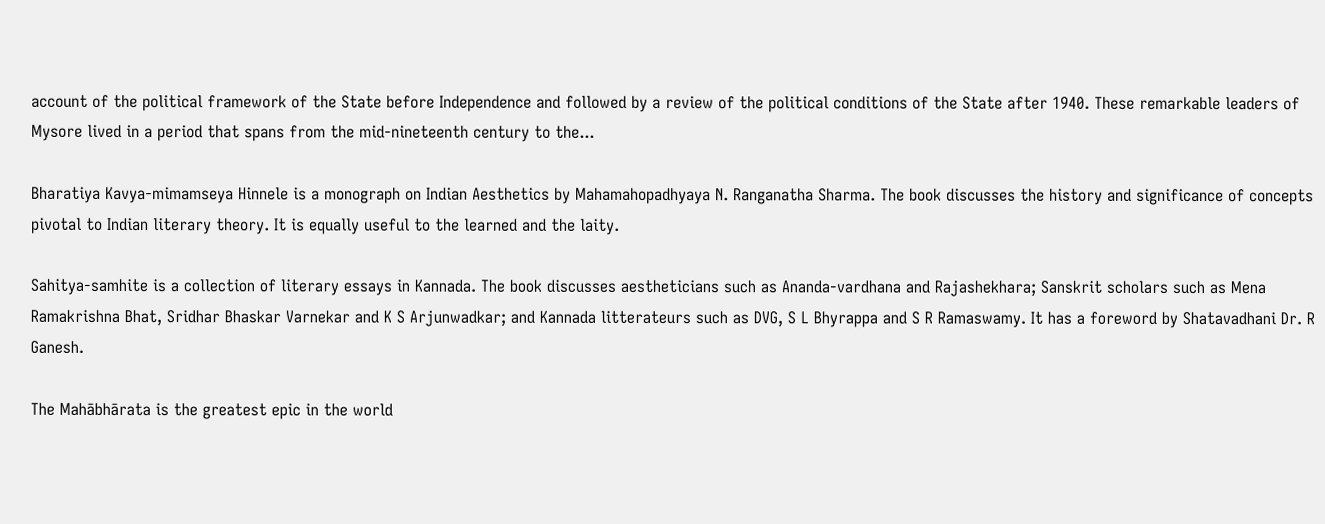account of the political framework of the State before Independence and followed by a review of the political conditions of the State after 1940. These remarkable leaders of Mysore lived in a period that spans from the mid-nineteenth century to the...

Bharatiya Kavya-mimamseya Hinnele is a monograph on Indian Aesthetics by Mahamahopadhyaya N. Ranganatha Sharma. The book discusses the history and significance of concepts pivotal to Indian literary theory. It is equally useful to the learned and the laity.

Sahitya-samhite is a collection of literary essays in Kannada. The book discusses aestheticians such as Ananda-vardhana and Rajashekhara; Sanskrit scholars such as Mena Ramakrishna Bhat, Sridhar Bhaskar Varnekar and K S Arjunwadkar; and Kannada litterateurs such as DVG, S L Bhyrappa and S R Ramaswamy. It has a foreword by Shatavadhani Dr. R Ganesh.

The Mahābhārata is the greatest epic in the world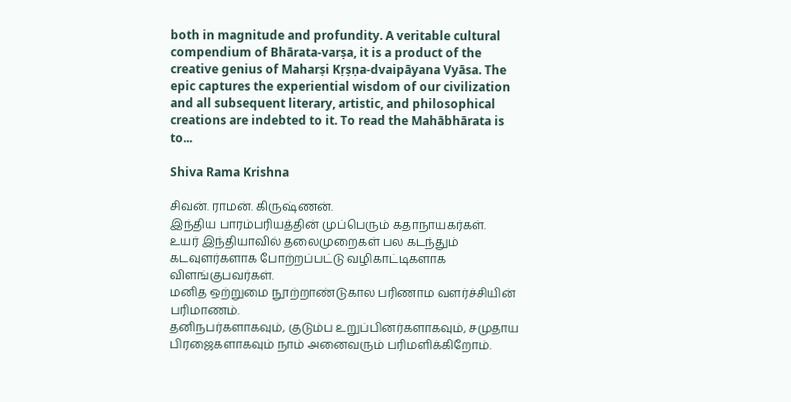both in magnitude and profundity. A veritable cultural compendium of Bhārata-varṣa, it is a product of the creative genius of Maharṣi Kṛṣṇa-dvaipāyana Vyāsa. The epic captures the experiential wisdom of our civilization and all subsequent literary, artistic, and philosophical creations are indebted to it. To read the Mahābhārata is to...

Shiva Rama Krishna

சிவன். ராமன். கிருஷ்ணன்.
இந்திய பாரம்பரியத்தின் முப்பெரும் கதாநாயகர்கள்.
உயர் இந்தியாவில் தலைமுறைகள் பல கடந்தும் கடவுளர்களாக போற்றப்பட்டு வழிகாட்டிகளாக விளங்குபவர்கள்.
மனித ஒற்றுமை நூற்றாண்டுகால பரிணாம வளர்ச்சியின் பரிமாணம்.
தனிநபர்களாகவும், குடும்ப உறுப்பினர்களாகவும், சமுதாய பிரஜைகளாகவும் நாம் அனைவரும் பரிமளிக்கிறோம்.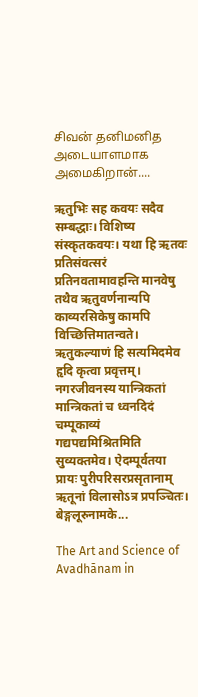சிவன் தனிமனித அடையாளமாக அமைகிறான்....

ऋतुभिः सह कवयः सदैव सम्बद्धाः। विशिष्य संस्कृतकवयः। यथा हि ऋतवः प्रतिसंवत्सरं प्रतिनवतामावहन्ति मानवेषु तथैव ऋतुवर्णनान्यपि काव्यरसिकेषु कामपि विच्छित्तिमातन्वते। ऋतुकल्याणं हि सत्यमिदमेव हृदि कृत्वा प्रवृत्तम्। नगरजीवनस्य यान्त्रिकतां मान्त्रिकतां च ध्वनदिदं चम्पूकाव्यं गद्यपद्यमिश्रितमिति सुव्यक्तमेव। ऐदम्पूर्वतया प्रायः पुरीपरिसरप्रसृतानाम् ऋतूनां विलासोऽत्र प्रपञ्चितः। बेङ्गलूरुनामके...

The Art and Science of Avadhānam in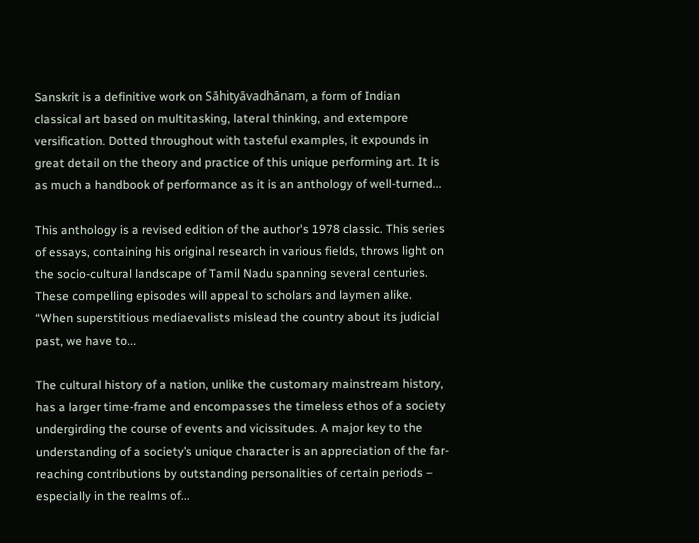Sanskrit is a definitive work on Sāhityāvadhānam, a form of Indian classical art based on multitasking, lateral thinking, and extempore versification. Dotted throughout with tasteful examples, it expounds in great detail on the theory and practice of this unique performing art. It is as much a handbook of performance as it is an anthology of well-turned...

This anthology is a revised edition of the author's 1978 classic. This series of essays, containing his original research in various fields, throws light on the socio-cultural landscape of Tamil Nadu spanning several centuries. These compelling episodes will appeal to scholars and laymen alike.
“When superstitious mediaevalists mislead the country about its judicial past, we have to...

The cultural history of a nation, unlike the customary mainstream history, has a larger time-frame and encompasses the timeless ethos of a society undergirding the course of events and vicissitudes. A major key to the understanding of a society’s unique character is an appreciation of the far-reaching contributions by outstanding personalities of certain periods – especially in the realms of...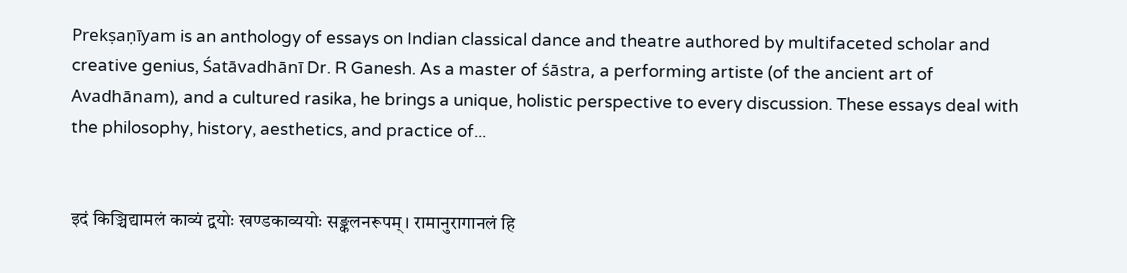Prekṣaṇīyam is an anthology of essays on Indian classical dance and theatre authored by multifaceted scholar and creative genius, Śatāvadhānī Dr. R Ganesh. As a master of śāstra, a performing artiste (of the ancient art of Avadhānam), and a cultured rasika, he brings a unique, holistic perspective to every discussion. These essays deal with the philosophy, history, aesthetics, and practice of...


इदं किञ्चिद्यामलं काव्यं द्वयोः खण्डकाव्ययोः सङ्कलनरूपम्। रामानुरागानलं हि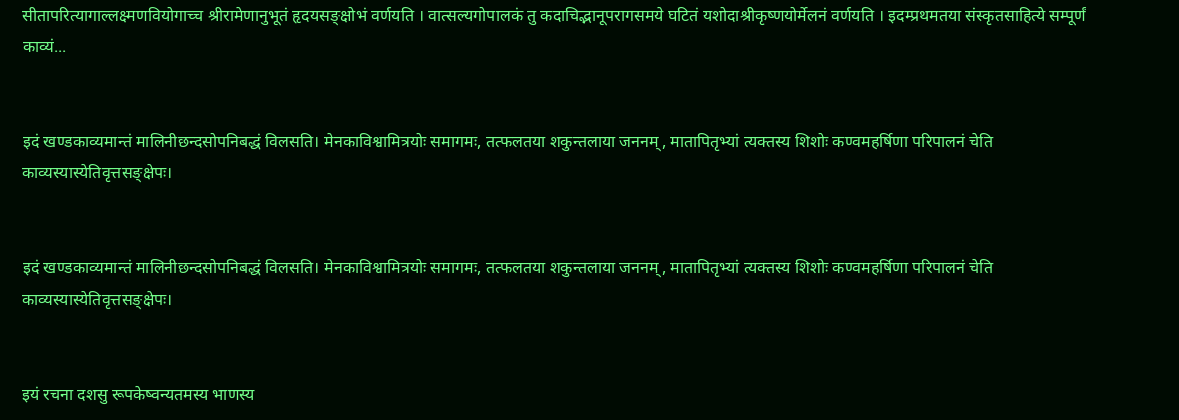सीतापरित्यागाल्लक्ष्मणवियोगाच्च श्रीरामेणानुभूतं हृदयसङ्क्षोभं वर्णयति । वात्सल्यगोपालकं तु कदाचिद्भानूपरागसमये घटितं यशोदाश्रीकृष्णयोर्मेलनं वर्णयति । इदम्प्रथमतया संस्कृतसाहित्ये सम्पूर्णं काव्यं...


इदं खण्डकाव्यमान्तं मालिनीछन्दसोपनिबद्धं विलसति। मेनकाविश्वामित्रयोः समागमः, तत्फलतया शकुन्तलाया जननम्, मातापितृभ्यां त्यक्तस्य शिशोः कण्वमहर्षिणा परिपालनं चेति काव्यस्यास्येतिवृत्तसङ्क्षेपः।


इदं खण्डकाव्यमान्तं मालिनीछन्दसोपनिबद्धं विलसति। मेनकाविश्वामित्रयोः समागमः, तत्फलतया शकुन्तलाया जननम्, मातापितृभ्यां त्यक्तस्य शिशोः कण्वमहर्षिणा परिपालनं चेति काव्यस्यास्येतिवृत्तसङ्क्षेपः।


इयं रचना दशसु रूपकेष्वन्यतमस्य भाणस्य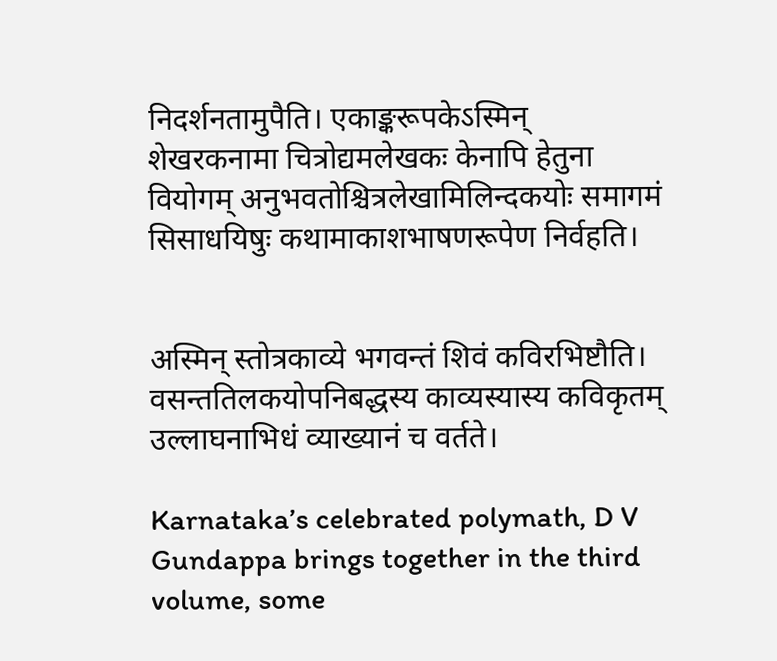निदर्शनतामुपैति। एकाङ्करूपकेऽस्मिन् शेखरकनामा चित्रोद्यमलेखकः केनापि हेतुना वियोगम् अनुभवतोश्चित्रलेखामिलिन्दकयोः समागमं सिसाधयिषुः कथामाकाशभाषणरूपेण निर्वहति।


अस्मिन् स्तोत्रकाव्ये भगवन्तं शिवं कविरभिष्टौति। वसन्ततिलकयोपनिबद्धस्य काव्यस्यास्य कविकृतम् उल्लाघनाभिधं व्याख्यानं च वर्तते।

Karnataka’s celebrated polymath, D V Gundappa brings together in the third volume, some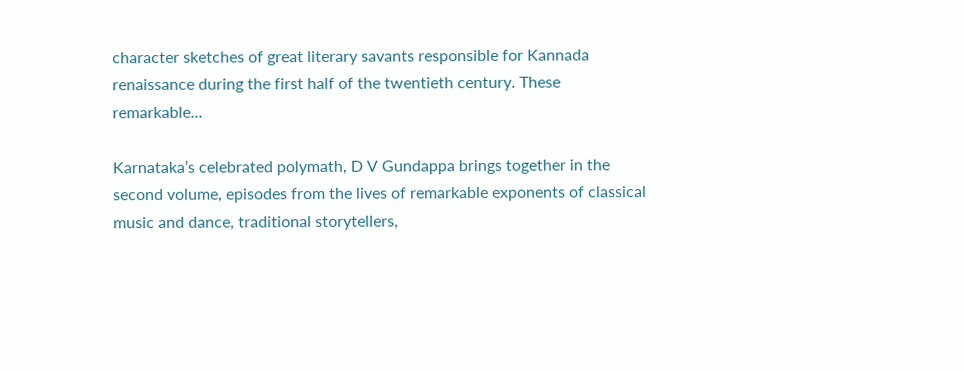character sketches of great literary savants responsible for Kannada renaissance during the first half of the twentieth century. These remarkable...

Karnataka’s celebrated polymath, D V Gundappa brings together in the second volume, episodes from the lives of remarkable exponents of classical music and dance, traditional storytellers,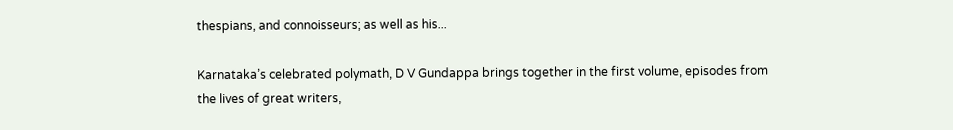thespians, and connoisseurs; as well as his...

Karnataka’s celebrated polymath, D V Gundappa brings together in the first volume, episodes from the lives of great writers,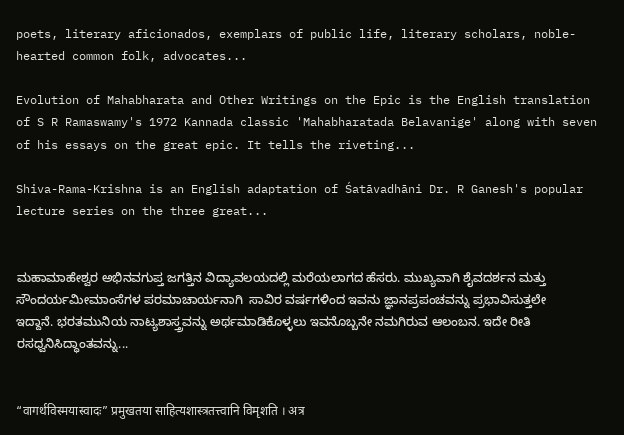poets, literary aficionados, exemplars of public life, literary scholars, noble-hearted common folk, advocates...

Evolution of Mahabharata and Other Writings on the Epic is the English translation of S R Ramaswamy's 1972 Kannada classic 'Mahabharatada Belavanige' along with seven of his essays on the great epic. It tells the riveting...

Shiva-Rama-Krishna is an English adaptation of Śatāvadhāni Dr. R Ganesh's popular lecture series on the three great...


ಮಹಾಮಾಹೇಶ್ವರ ಅಭಿನವಗುಪ್ತ ಜಗತ್ತಿನ ವಿದ್ಯಾವಲಯದಲ್ಲಿ ಮರೆಯಲಾಗದ ಹೆಸರು. ಮುಖ್ಯವಾಗಿ ಶೈವದರ್ಶನ ಮತ್ತು ಸೌಂದರ್ಯಮೀಮಾಂಸೆಗಳ ಪರಮಾಚಾರ್ಯನಾಗಿ  ಸಾವಿರ ವರ್ಷಗಳಿಂದ ಇವನು ಜ್ಞಾನಪ್ರಪಂಚವನ್ನು ಪ್ರಭಾವಿಸುತ್ತಲೇ ಇದ್ದಾನೆ. ಭರತಮುನಿಯ ನಾಟ್ಯಶಾಸ್ತ್ರವನ್ನು ಅರ್ಥಮಾಡಿಕೊಳ್ಳಲು ಇವನೊಬ್ಬನೇ ನಮಗಿರುವ ಆಲಂಬನ. ಇದೇ ರೀತಿ ರಸಧ್ವನಿಸಿದ್ಧಾಂತವನ್ನು...


“वागर्थविस्मयास्वादः” प्रमुखतया साहित्यशास्त्रतत्त्वानि विमृशति । अत्र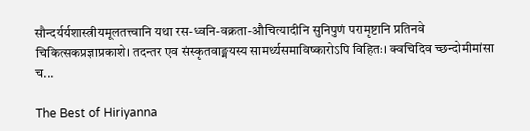सौन्दर्यर्यशास्त्रीयमूलतत्त्वानि यथा रस-ध्वनि-वक्रता-औचित्यादीनि सुनिपुणं परामृष्टानि प्रतिनवे चिकित्सकप्रज्ञाप्रकाशे। तदन्तर एव संस्कृतवाङ्मयस्य सामर्थ्यसमाविष्कारोऽपि विहितः। क्वचिदिव च्छन्दोमीमांसा च...

The Best of Hiriyanna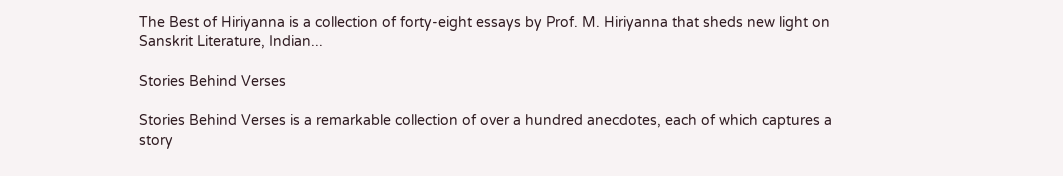The Best of Hiriyanna is a collection of forty-eight essays by Prof. M. Hiriyanna that sheds new light on Sanskrit Literature, Indian...

Stories Behind Verses

Stories Behind Verses is a remarkable collection of over a hundred anecdotes, each of which captures a story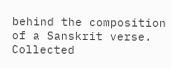behind the composition of a Sanskrit verse. Collected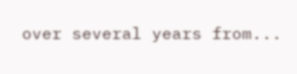over several years from...